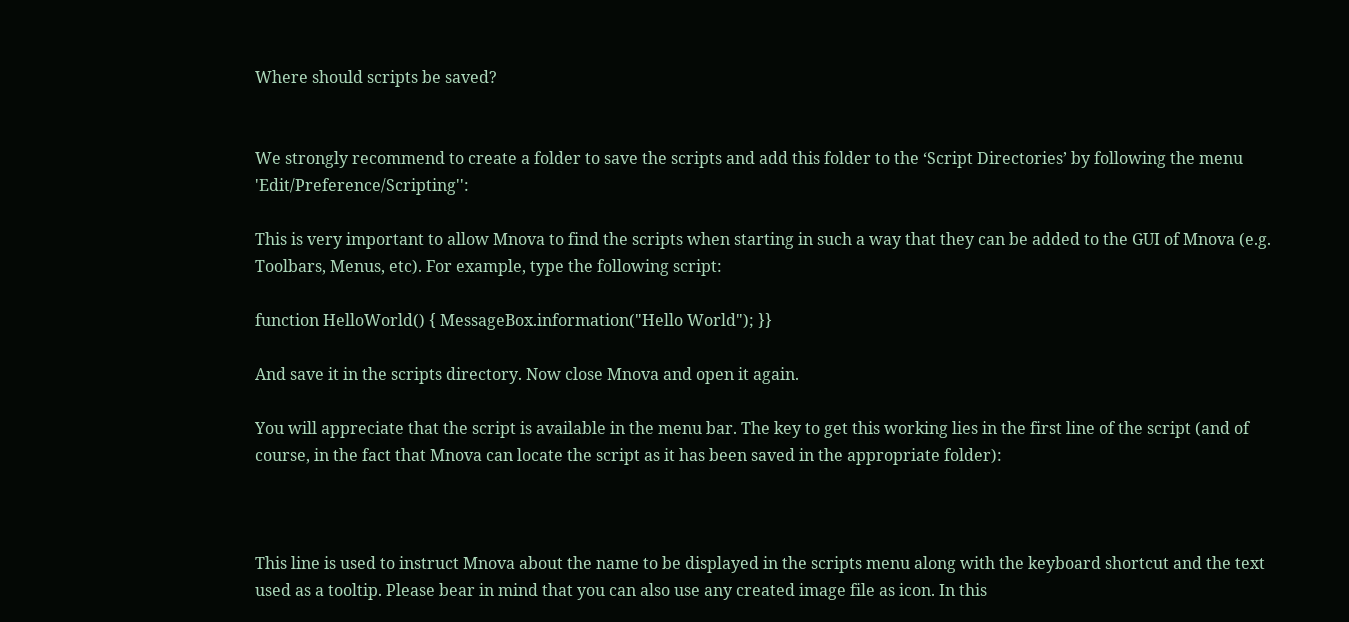Where should scripts be saved?


We strongly recommend to create a folder to save the scripts and add this folder to the ‘Script Directories’ by following the menu 'Edit/Preference/Scripting'':

This is very important to allow Mnova to find the scripts when starting in such a way that they can be added to the GUI of Mnova (e.g. Toolbars, Menus, etc). For example, type the following script:

function HelloWorld() { MessageBox.information("Hello World"); }}

And save it in the scripts directory. Now close Mnova and open it again.

You will appreciate that the script is available in the menu bar. The key to get this working lies in the first line of the script (and of course, in the fact that Mnova can locate the script as it has been saved in the appropriate folder):



This line is used to instruct Mnova about the name to be displayed in the scripts menu along with the keyboard shortcut and the text used as a tooltip. Please bear in mind that you can also use any created image file as icon. In this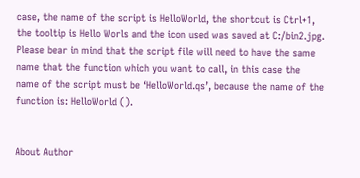case, the name of the script is HelloWorld, the shortcut is Ctrl+1, the tooltip is Hello Worls and the icon used was saved at C:/bin2.jpg. Please bear in mind that the script file will need to have the same name that the function which you want to call, in this case the name of the script must be ‘HelloWorld.qs’, because the name of the function is: HelloWorld ().


About Author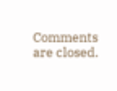Comments are closed.